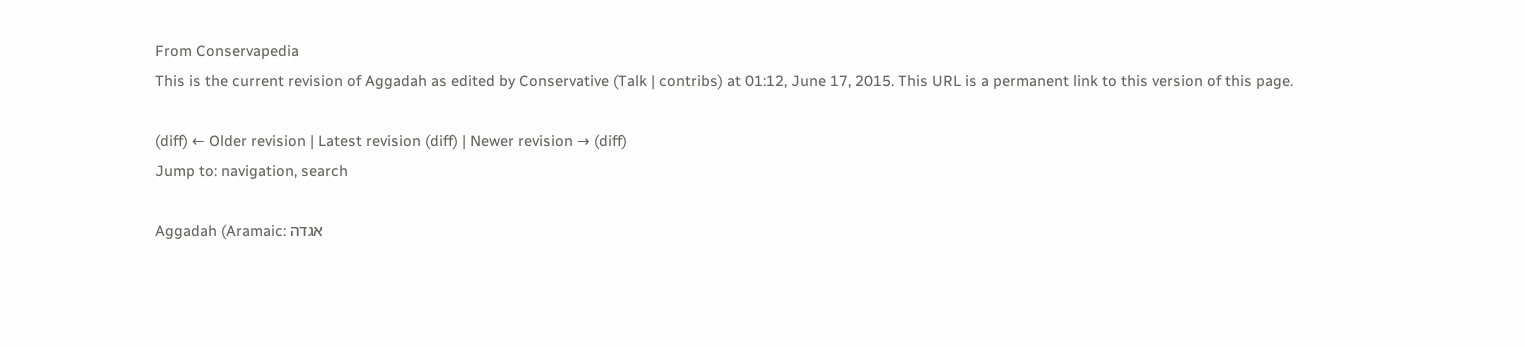From Conservapedia
This is the current revision of Aggadah as edited by Conservative (Talk | contribs) at 01:12, June 17, 2015. This URL is a permanent link to this version of this page.

(diff) ← Older revision | Latest revision (diff) | Newer revision → (diff)
Jump to: navigation, search

Aggadah (Aramaic: אגדה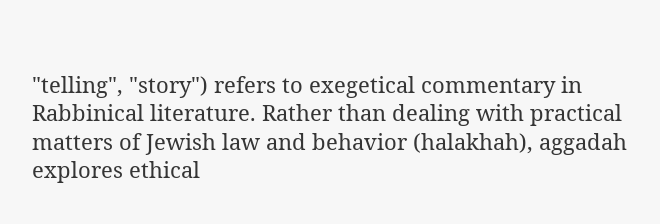"telling", "story") refers to exegetical commentary in Rabbinical literature. Rather than dealing with practical matters of Jewish law and behavior (halakhah), aggadah explores ethical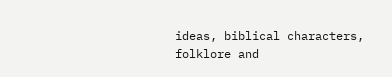ideas, biblical characters, folklore and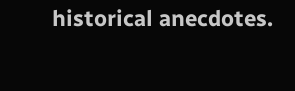historical anecdotes.